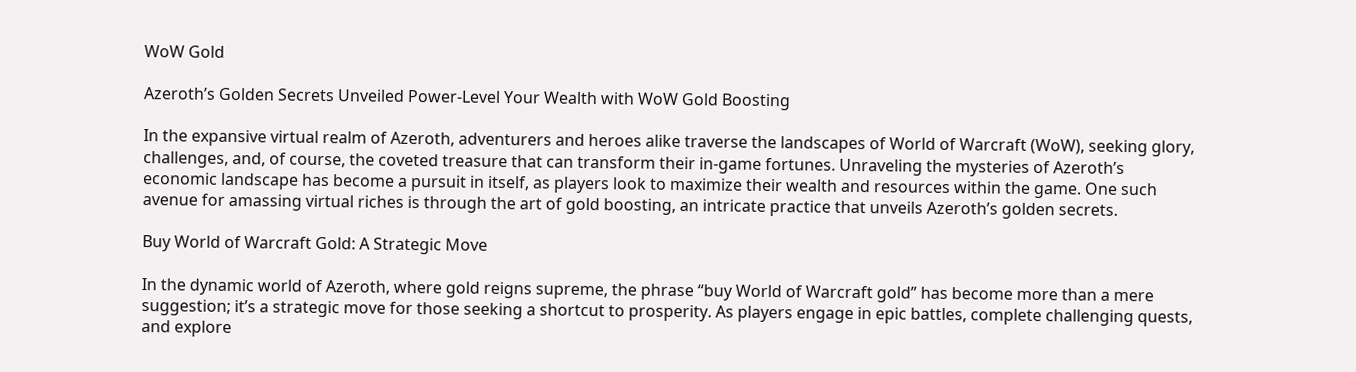WoW Gold

Azeroth’s Golden Secrets Unveiled Power-Level Your Wealth with WoW Gold Boosting

In the expansive virtual realm of Azeroth, adventurers and heroes alike traverse the landscapes of World of Warcraft (WoW), seeking glory, challenges, and, of course, the coveted treasure that can transform their in-game fortunes. Unraveling the mysteries of Azeroth’s economic landscape has become a pursuit in itself, as players look to maximize their wealth and resources within the game. One such avenue for amassing virtual riches is through the art of gold boosting, an intricate practice that unveils Azeroth’s golden secrets.

Buy World of Warcraft Gold: A Strategic Move

In the dynamic world of Azeroth, where gold reigns supreme, the phrase “buy World of Warcraft gold” has become more than a mere suggestion; it’s a strategic move for those seeking a shortcut to prosperity. As players engage in epic battles, complete challenging quests, and explore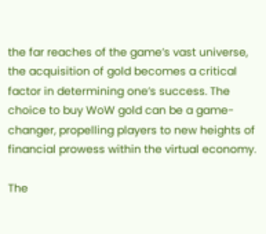the far reaches of the game’s vast universe, the acquisition of gold becomes a critical factor in determining one’s success. The choice to buy WoW gold can be a game-changer, propelling players to new heights of financial prowess within the virtual economy.

The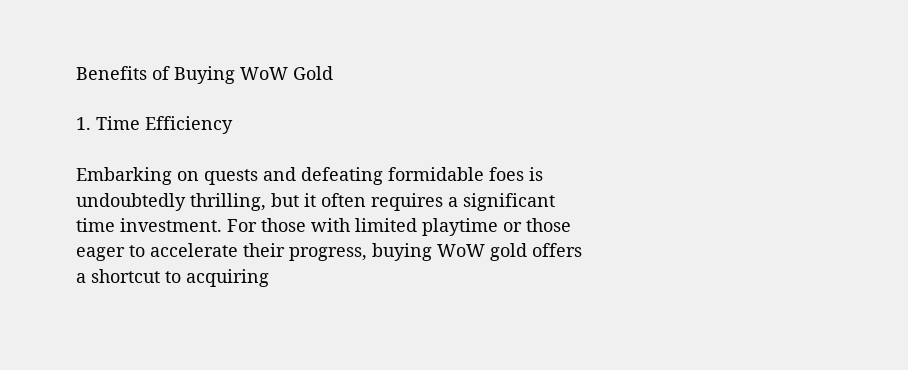Benefits of Buying WoW Gold

1. Time Efficiency

Embarking on quests and defeating formidable foes is undoubtedly thrilling, but it often requires a significant time investment. For those with limited playtime or those eager to accelerate their progress, buying WoW gold offers a shortcut to acquiring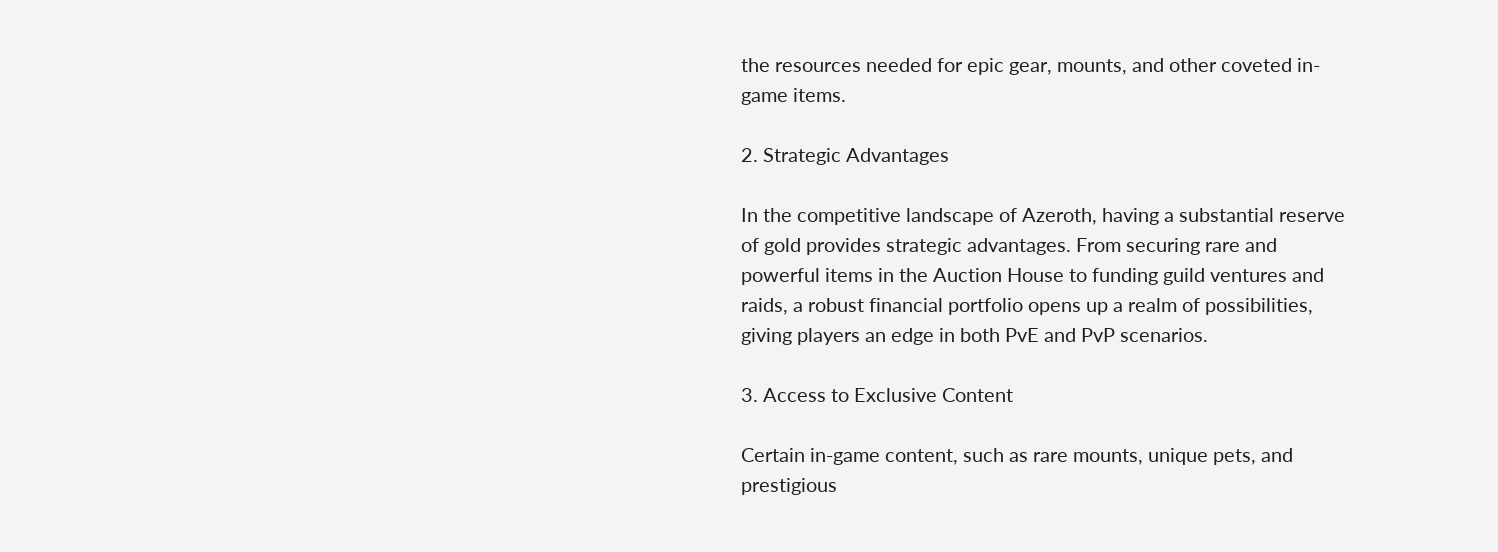the resources needed for epic gear, mounts, and other coveted in-game items.

2. Strategic Advantages

In the competitive landscape of Azeroth, having a substantial reserve of gold provides strategic advantages. From securing rare and powerful items in the Auction House to funding guild ventures and raids, a robust financial portfolio opens up a realm of possibilities, giving players an edge in both PvE and PvP scenarios.

3. Access to Exclusive Content

Certain in-game content, such as rare mounts, unique pets, and prestigious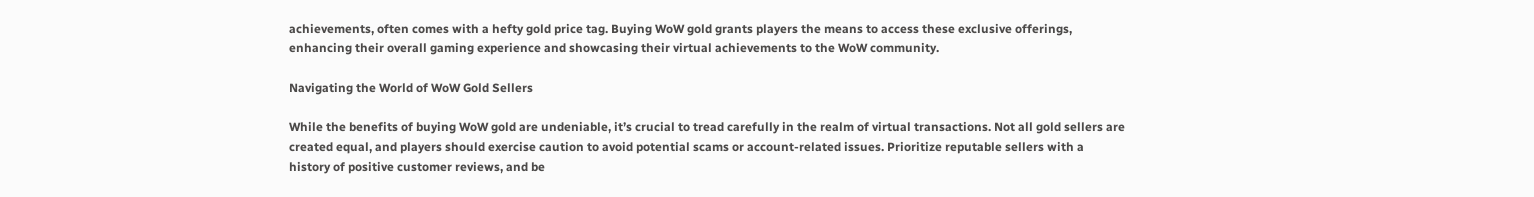achievements, often comes with a hefty gold price tag. Buying WoW gold grants players the means to access these exclusive offerings, enhancing their overall gaming experience and showcasing their virtual achievements to the WoW community.

Navigating the World of WoW Gold Sellers

While the benefits of buying WoW gold are undeniable, it’s crucial to tread carefully in the realm of virtual transactions. Not all gold sellers are created equal, and players should exercise caution to avoid potential scams or account-related issues. Prioritize reputable sellers with a history of positive customer reviews, and be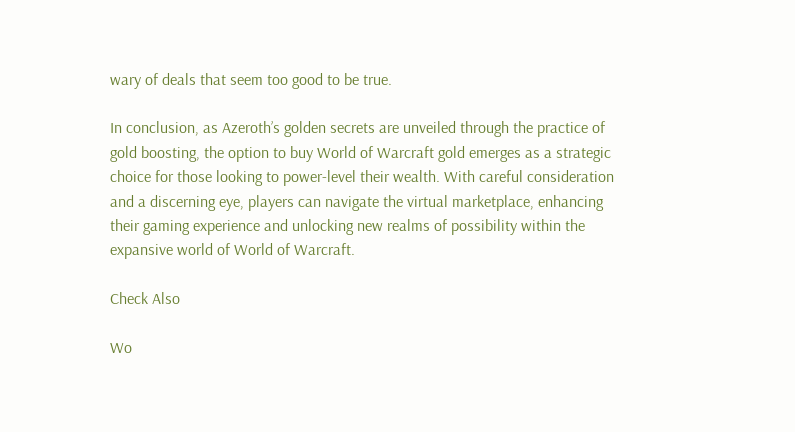wary of deals that seem too good to be true.

In conclusion, as Azeroth’s golden secrets are unveiled through the practice of gold boosting, the option to buy World of Warcraft gold emerges as a strategic choice for those looking to power-level their wealth. With careful consideration and a discerning eye, players can navigate the virtual marketplace, enhancing their gaming experience and unlocking new realms of possibility within the expansive world of World of Warcraft.

Check Also

Wo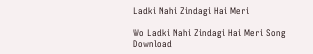Ladki Nahi Zindagi Hai Meri

Wo Ladki Nahi Zindagi Hai Meri Song Download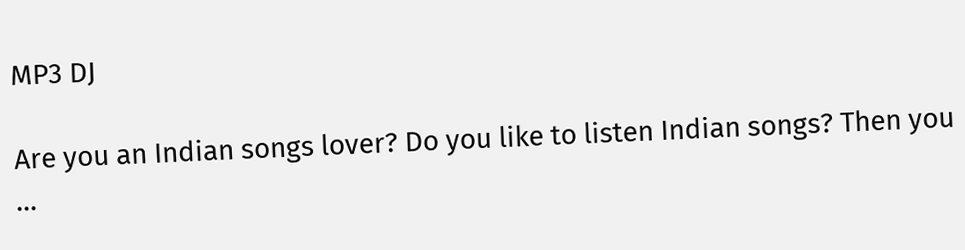MP3 DJ

Are you an Indian songs lover? Do you like to listen Indian songs? Then you …